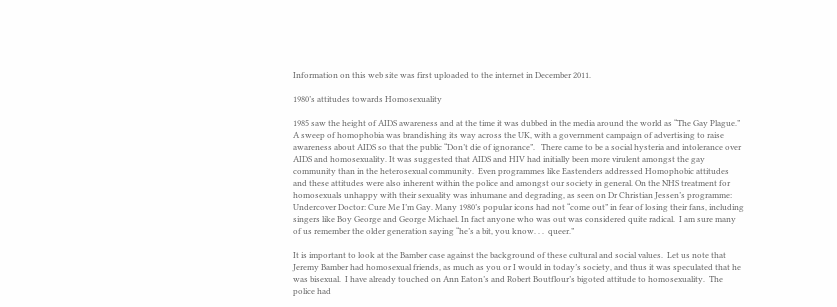Information on this web site was first uploaded to the internet in December 2011.

1980’s attitudes towards Homosexuality

1985 saw the height of AIDS awareness and at the time it was dubbed in the media around the world as “The Gay Plague.” A sweep of homophobia was brandishing its way across the UK, with a government campaign of advertising to raise awareness about AIDS so that the public “Don’t die of ignorance”.   There came to be a social hysteria and intolerance over AIDS and homosexuality. It was suggested that AIDS and HIV had initially been more virulent amongst the gay community than in the heterosexual community.  Even programmes like Eastenders addressed Homophobic attitudes and these attitudes were also inherent within the police and amongst our society in general. On the NHS treatment for homosexuals unhappy with their sexuality was inhumane and degrading, as seen on Dr Christian Jessen’s programme: Undercover Doctor: Cure Me I’m Gay. Many 1980’s popular icons had not “come out” in fear of losing their fans, including singers like Boy George and George Michael. In fact anyone who was out was considered quite radical.  I am sure many of us remember the older generation saying “he’s a bit, you know. . .  queer.”

It is important to look at the Bamber case against the background of these cultural and social values.  Let us note that Jeremy Bamber had homosexual friends, as much as you or I would in today’s society, and thus it was speculated that he was bisexual.  I have already touched on Ann Eaton’s and Robert Boutflour’s bigoted attitude to homosexuality.  The police had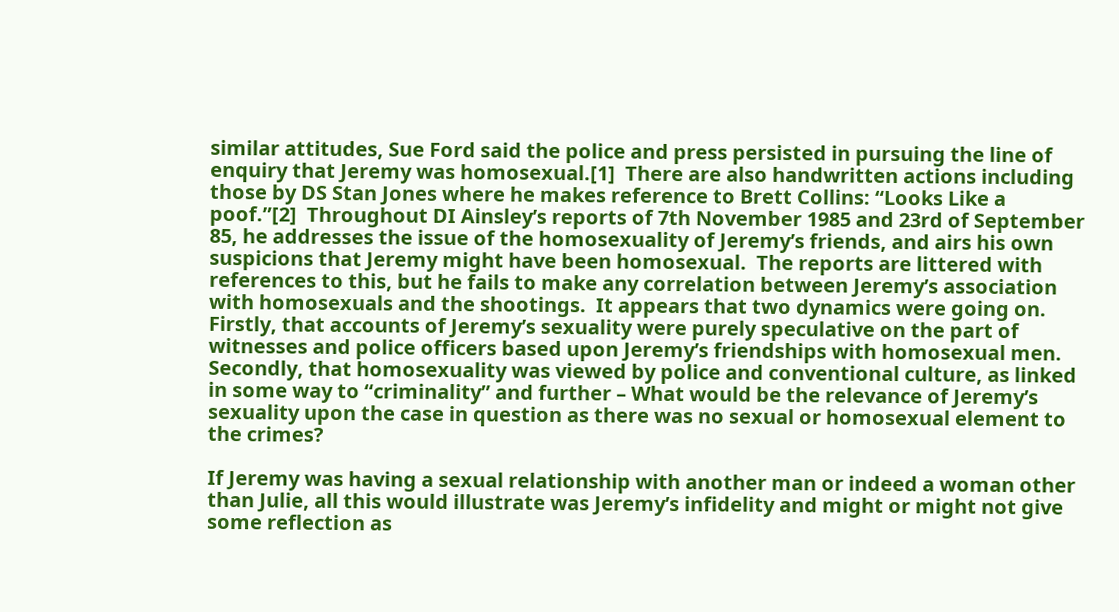similar attitudes, Sue Ford said the police and press persisted in pursuing the line of enquiry that Jeremy was homosexual.[1]  There are also handwritten actions including those by DS Stan Jones where he makes reference to Brett Collins: “Looks Like a poof.”[2]  Throughout DI Ainsley’s reports of 7th November 1985 and 23rd of September 85, he addresses the issue of the homosexuality of Jeremy’s friends, and airs his own suspicions that Jeremy might have been homosexual.  The reports are littered with references to this, but he fails to make any correlation between Jeremy’s association with homosexuals and the shootings.  It appears that two dynamics were going on.  Firstly, that accounts of Jeremy’s sexuality were purely speculative on the part of witnesses and police officers based upon Jeremy’s friendships with homosexual men. Secondly, that homosexuality was viewed by police and conventional culture, as linked in some way to “criminality” and further – What would be the relevance of Jeremy’s sexuality upon the case in question as there was no sexual or homosexual element to the crimes?

If Jeremy was having a sexual relationship with another man or indeed a woman other than Julie, all this would illustrate was Jeremy’s infidelity and might or might not give some reflection as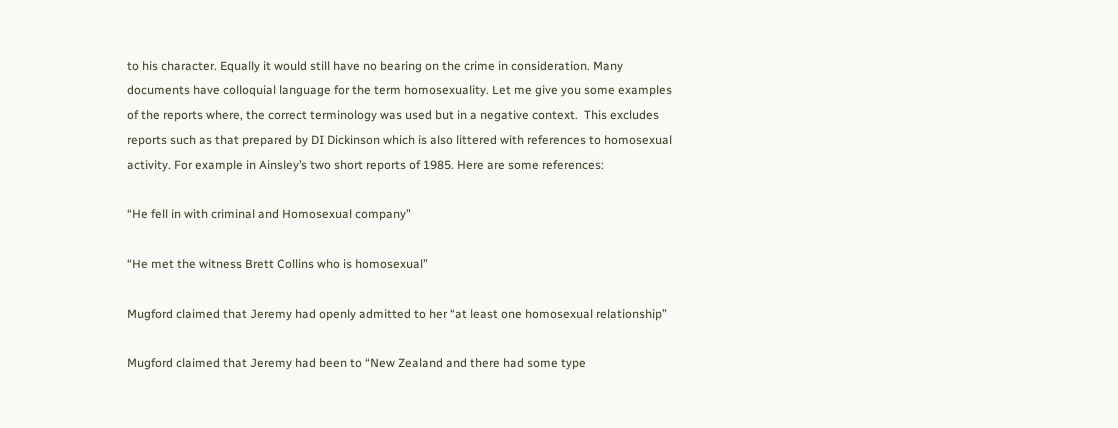to his character. Equally it would still have no bearing on the crime in consideration. Many documents have colloquial language for the term homosexuality. Let me give you some examples of the reports where, the correct terminology was used but in a negative context.  This excludes reports such as that prepared by DI Dickinson which is also littered with references to homosexual activity. For example in Ainsley’s two short reports of 1985. Here are some references:

“He fell in with criminal and Homosexual company”

“He met the witness Brett Collins who is homosexual”

Mugford claimed that Jeremy had openly admitted to her “at least one homosexual relationship”

Mugford claimed that Jeremy had been to “New Zealand and there had some type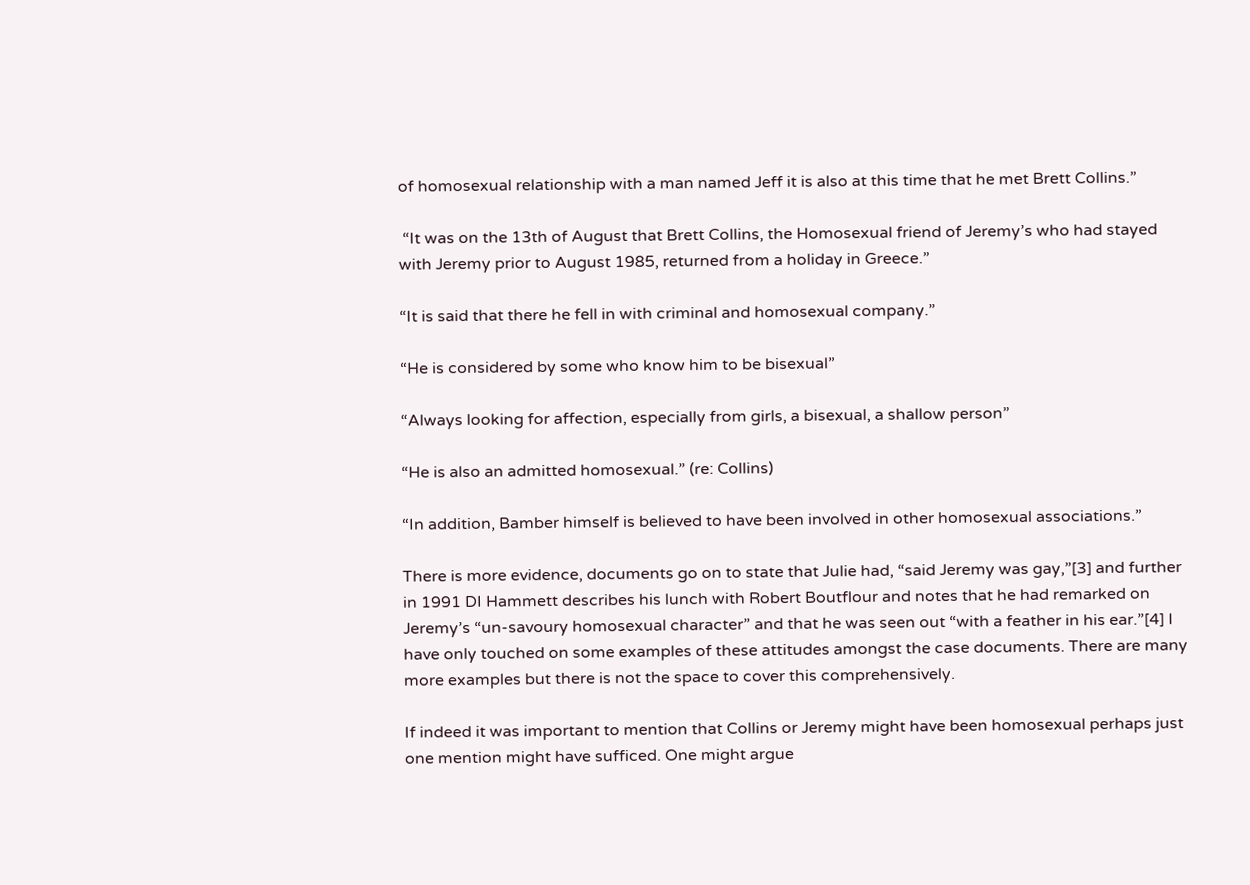of homosexual relationship with a man named Jeff it is also at this time that he met Brett Collins.”

 “It was on the 13th of August that Brett Collins, the Homosexual friend of Jeremy’s who had stayed with Jeremy prior to August 1985, returned from a holiday in Greece.”

“It is said that there he fell in with criminal and homosexual company.”

“He is considered by some who know him to be bisexual”

“Always looking for affection, especially from girls, a bisexual, a shallow person”

“He is also an admitted homosexual.” (re: Collins)

“In addition, Bamber himself is believed to have been involved in other homosexual associations.”

There is more evidence, documents go on to state that Julie had, “said Jeremy was gay,”[3] and further in 1991 DI Hammett describes his lunch with Robert Boutflour and notes that he had remarked on Jeremy’s “un-savoury homosexual character” and that he was seen out “with a feather in his ear.”[4] I have only touched on some examples of these attitudes amongst the case documents. There are many more examples but there is not the space to cover this comprehensively.

If indeed it was important to mention that Collins or Jeremy might have been homosexual perhaps just one mention might have sufficed. One might argue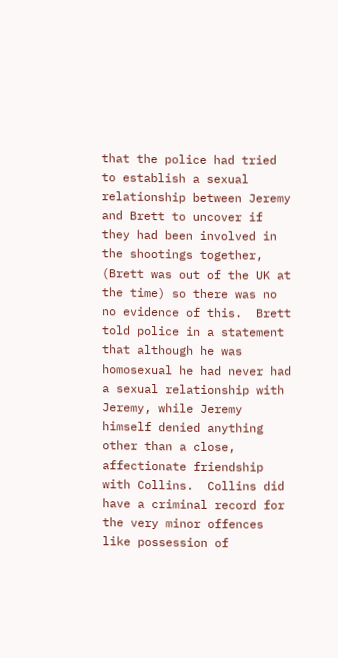that the police had tried to establish a sexual relationship between Jeremy and Brett to uncover if they had been involved in the shootings together, (Brett was out of the UK at the time) so there was no no evidence of this.  Brett told police in a statement that although he was homosexual he had never had a sexual relationship with Jeremy, while Jeremy himself denied anything other than a close, affectionate friendship with Collins.  Collins did have a criminal record for the very minor offences like possession of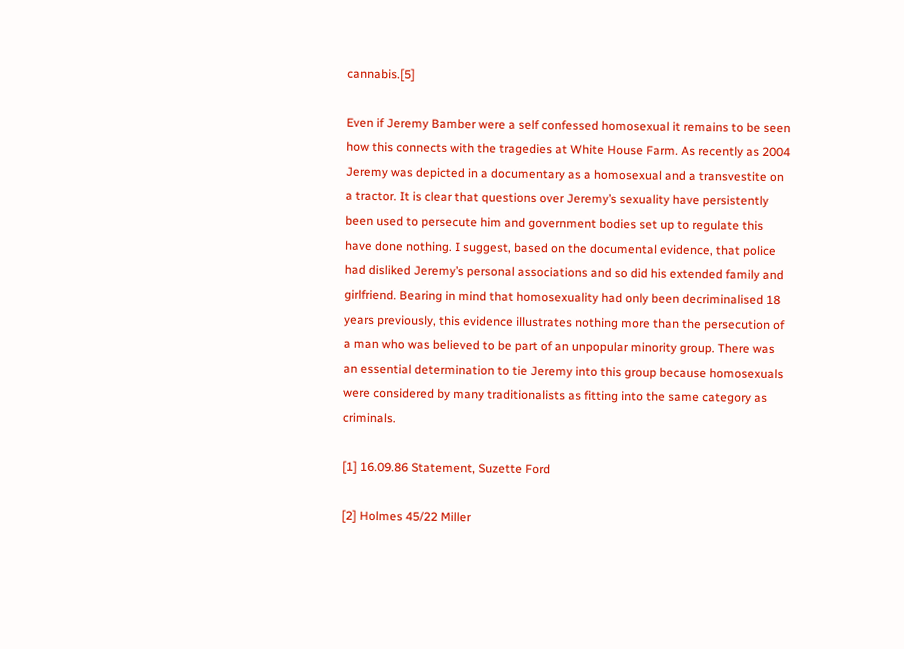cannabis.[5]

Even if Jeremy Bamber were a self confessed homosexual it remains to be seen how this connects with the tragedies at White House Farm. As recently as 2004 Jeremy was depicted in a documentary as a homosexual and a transvestite on a tractor. It is clear that questions over Jeremy’s sexuality have persistently been used to persecute him and government bodies set up to regulate this have done nothing. I suggest, based on the documental evidence, that police had disliked Jeremy’s personal associations and so did his extended family and girlfriend. Bearing in mind that homosexuality had only been decriminalised 18 years previously, this evidence illustrates nothing more than the persecution of a man who was believed to be part of an unpopular minority group. There was an essential determination to tie Jeremy into this group because homosexuals were considered by many traditionalists as fitting into the same category as criminals.

[1] 16.09.86 Statement, Suzette Ford

[2] Holmes 45/22 Miller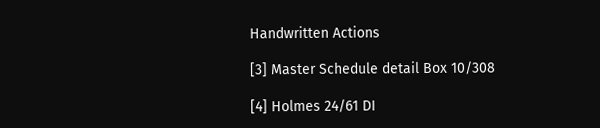Handwritten Actions

[3] Master Schedule detail Box 10/308

[4] Holmes 24/61 DI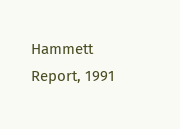Hammett Report, 1991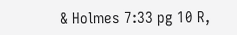& Holmes 7:33 pg 10 R,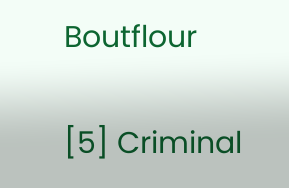Boutflour

[5] Criminal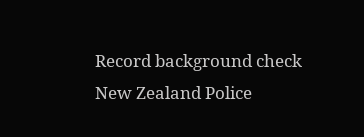Record background check New Zealand Police